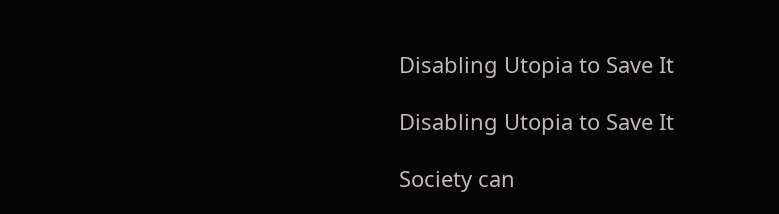Disabling Utopia to Save It

Disabling Utopia to Save It

Society can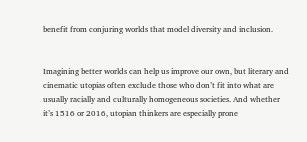benefit from conjuring worlds that model diversity and inclusion.


Imagining better worlds can help us improve our own, but literary and cinematic utopias often exclude those who don’t fit into what are usually racially and culturally homogeneous societies. And whether it’s 1516 or 2016, utopian thinkers are especially prone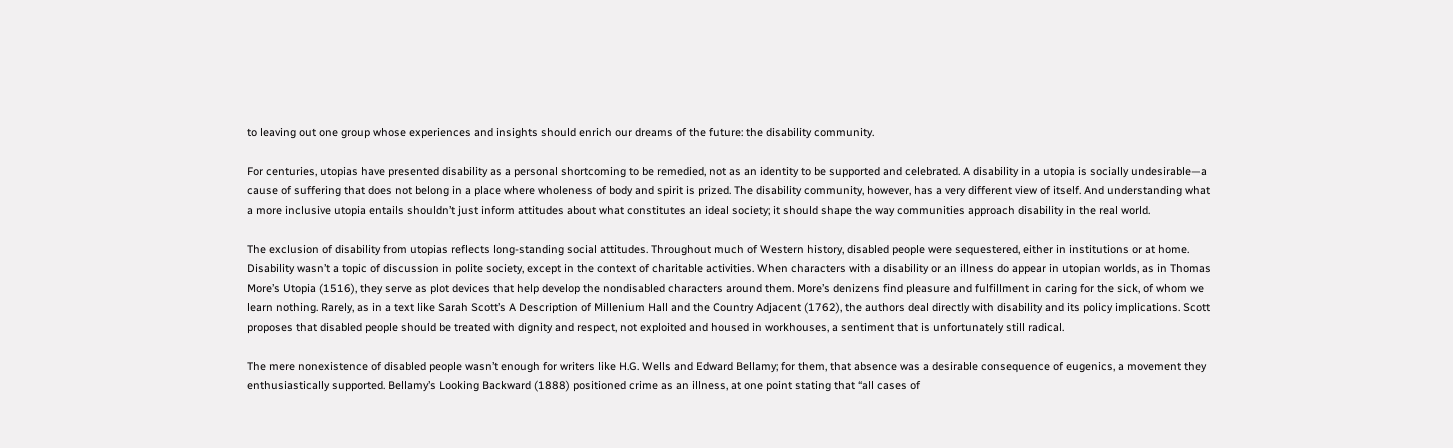to leaving out one group whose experiences and insights should enrich our dreams of the future: the disability community.

For centuries, utopias have presented disability as a personal shortcoming to be remedied, not as an identity to be supported and celebrated. A disability in a utopia is socially undesirable—a cause of suffering that does not belong in a place where wholeness of body and spirit is prized. The disability community, however, has a very different view of itself. And understanding what a more inclusive utopia entails shouldn’t just inform attitudes about what constitutes an ideal society; it should shape the way communities approach disability in the real world.

The exclusion of disability from utopias reflects long-standing social attitudes. Throughout much of Western history, disabled people were sequestered, either in institutions or at home. Disability wasn’t a topic of discussion in polite society, except in the context of charitable activities. When characters with a disability or an illness do appear in utopian worlds, as in Thomas More’s Utopia (1516), they serve as plot devices that help develop the nondisabled characters around them. More’s denizens find pleasure and fulfillment in caring for the sick, of whom we learn nothing. Rarely, as in a text like Sarah Scott’s A Description of Millenium Hall and the Country Adjacent (1762), the authors deal directly with disability and its policy implications. Scott proposes that disabled people should be treated with dignity and respect, not exploited and housed in workhouses, a sentiment that is unfortunately still radical.

The mere nonexistence of disabled people wasn’t enough for writers like H.G. Wells and Edward Bellamy; for them, that absence was a desirable consequence of eugenics, a movement they enthusiastically supported. Bellamy’s Looking Backward (1888) positioned crime as an illness, at one point stating that “all cases of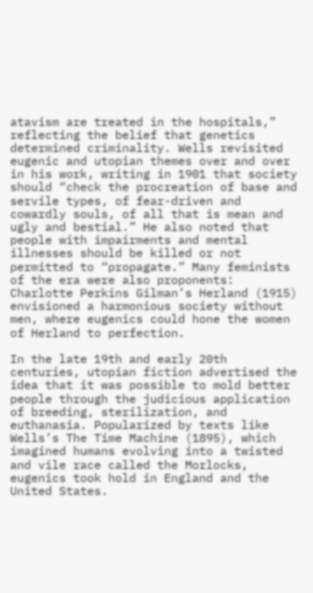atavism are treated in the hospitals,” reflecting the belief that genetics determined criminality. Wells revisited eugenic and utopian themes over and over in his work, writing in 1901 that society should “check the procreation of base and servile types, of fear-driven and cowardly souls, of all that is mean and ugly and bestial.” He also noted that people with impairments and mental illnesses should be killed or not permitted to “propagate.” Many feminists of the era were also proponents: Charlotte Perkins Gilman’s Herland (1915) envisioned a harmonious society without men, where eugenics could hone the women of Herland to perfection.

In the late 19th and early 20th centuries, utopian fiction advertised the idea that it was possible to mold better people through the judicious application of breeding, sterilization, and euthanasia. Popularized by texts like Wells’s The Time Machine (1895), which imagined humans evolving into a twisted and vile race called the Morlocks, eugenics took hold in England and the United States.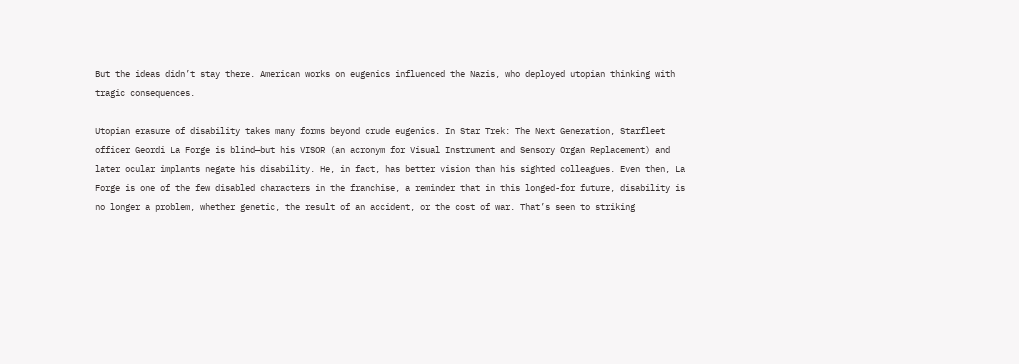But the ideas didn’t stay there. American works on eugenics influenced the Nazis, who deployed utopian thinking with tragic consequences.

Utopian erasure of disability takes many forms beyond crude eugenics. In Star Trek: The Next Generation, Starfleet officer Geordi La Forge is blind—but his VISOR (an acronym for Visual Instrument and Sensory Organ Replacement) and later ocular implants negate his disability. He, in fact, has better vision than his sighted colleagues. Even then, La Forge is one of the few disabled characters in the franchise, a reminder that in this longed-for future, disability is no longer a problem, whether genetic, the result of an accident, or the cost of war. That’s seen to striking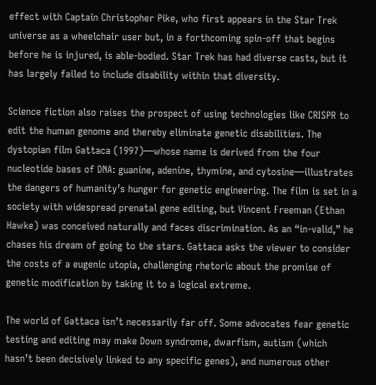effect with Captain Christopher Pike, who first appears in the Star Trek universe as a wheelchair user but, in a forthcoming spin-off that begins before he is injured, is able-bodied. Star Trek has had diverse casts, but it has largely failed to include disability within that diversity.

Science fiction also raises the prospect of using technologies like CRISPR to edit the human genome and thereby eliminate genetic disabilities. The dystopian film Gattaca (1997)—whose name is derived from the four nucleotide bases of DNA: guanine, adenine, thymine, and cytosine—illustrates the dangers of humanity’s hunger for genetic engineering. The film is set in a society with widespread prenatal gene editing, but Vincent Freeman (Ethan Hawke) was conceived naturally and faces discrimination. As an “in-valid,” he chases his dream of going to the stars. Gattaca asks the viewer to consider the costs of a eugenic utopia, challenging rhetoric about the promise of genetic modification by taking it to a logical extreme.

The world of Gattaca isn’t necessarily far off. Some advocates fear genetic testing and editing may make Down syndrome, dwarfism, autism (which hasn’t been decisively linked to any specific genes), and numerous other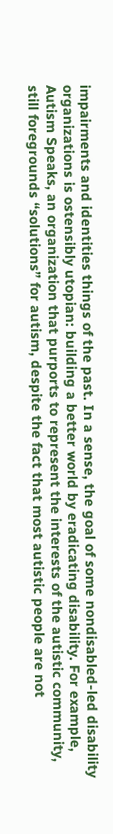impairments and identities things of the past. In a sense, the goal of some nondisabled-led disability organizations is ostensibly utopian: building a better world by eradicating disability. For example, Autism Speaks, an organization that purports to represent the interests of the autistic community, still foregrounds “solutions” for autism, despite the fact that most autistic people are not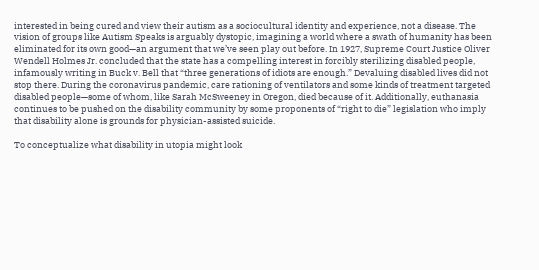interested in being cured and view their autism as a sociocultural identity and experience, not a disease. The vision of groups like Autism Speaks is arguably dystopic, imagining a world where a swath of humanity has been eliminated for its own good—an argument that we’ve seen play out before. In 1927, Supreme Court Justice Oliver Wendell Holmes Jr. concluded that the state has a compelling interest in forcibly sterilizing disabled people, infamously writing in Buck v. Bell that “three generations of idiots are enough.” Devaluing disabled lives did not stop there. During the coronavirus pandemic, care rationing of ventilators and some kinds of treatment targeted disabled people—some of whom, like Sarah McSweeney in Oregon, died because of it. Additionally, euthanasia continues to be pushed on the disability community by some proponents of “right to die” legislation who imply that disability alone is grounds for physician-assisted suicide.

To conceptualize what disability in utopia might look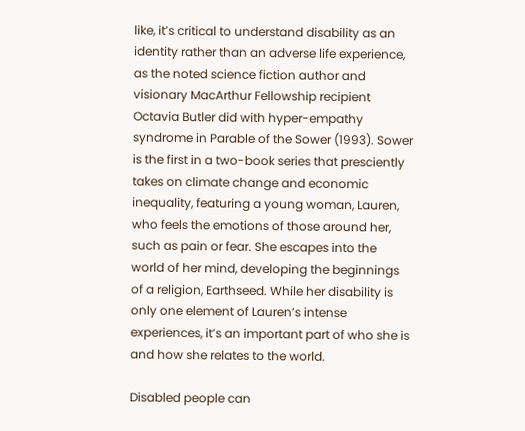like, it’s critical to understand disability as an identity rather than an adverse life experience, as the noted science fiction author and visionary MacArthur Fellowship recipient Octavia Butler did with hyper-empathy syndrome in Parable of the Sower (1993). Sower is the first in a two-book series that presciently takes on climate change and economic inequality, featuring a young woman, Lauren, who feels the emotions of those around her, such as pain or fear. She escapes into the world of her mind, developing the beginnings of a religion, Earthseed. While her disability is only one element of Lauren’s intense experiences, it’s an important part of who she is and how she relates to the world.

Disabled people can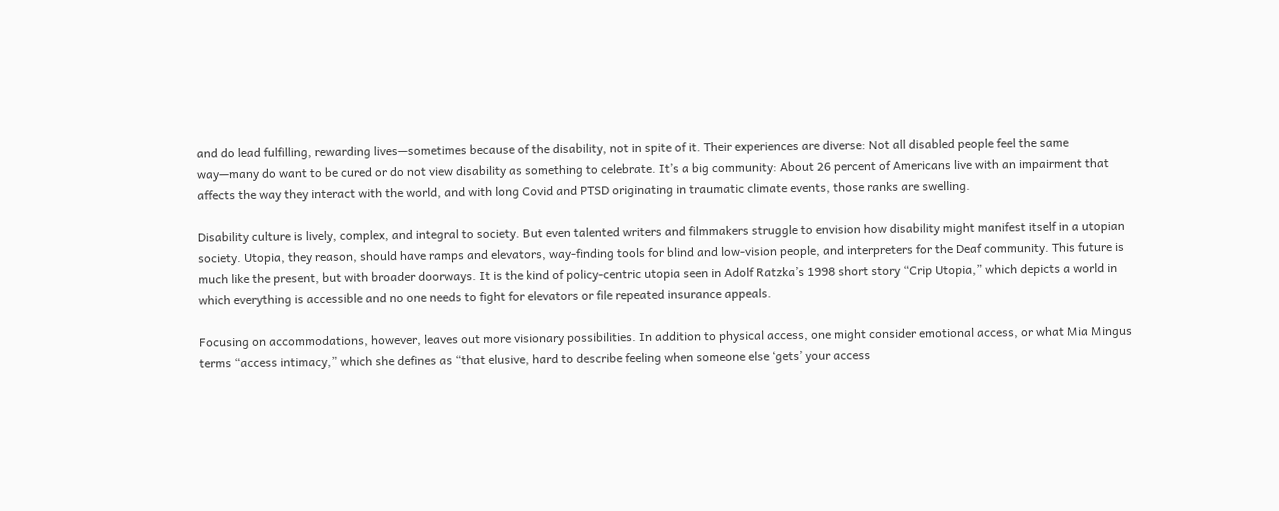and do lead fulfilling, rewarding lives—sometimes because of the disability, not in spite of it. Their experiences are diverse: Not all disabled people feel the same way—many do want to be cured or do not view disability as something to celebrate. It’s a big community: About 26 percent of Americans live with an impairment that affects the way they interact with the world, and with long Covid and PTSD originating in traumatic climate events, those ranks are swelling.

Disability culture is lively, complex, and integral to society. But even talented writers and filmmakers struggle to envision how disability might manifest itself in a utopian society. Utopia, they reason, should have ramps and elevators, way-finding tools for blind and low-vision people, and interpreters for the Deaf community. This future is much like the present, but with broader doorways. It is the kind of policy-centric utopia seen in Adolf Ratzka’s 1998 short story “Crip Utopia,” which depicts a world in which everything is accessible and no one needs to fight for elevators or file repeated insurance appeals.

Focusing on accommodations, however, leaves out more visionary possibilities. In addition to physical access, one might consider emotional access, or what Mia Mingus terms “access intimacy,” which she defines as “that elusive, hard to describe feeling when someone else ‘gets’ your access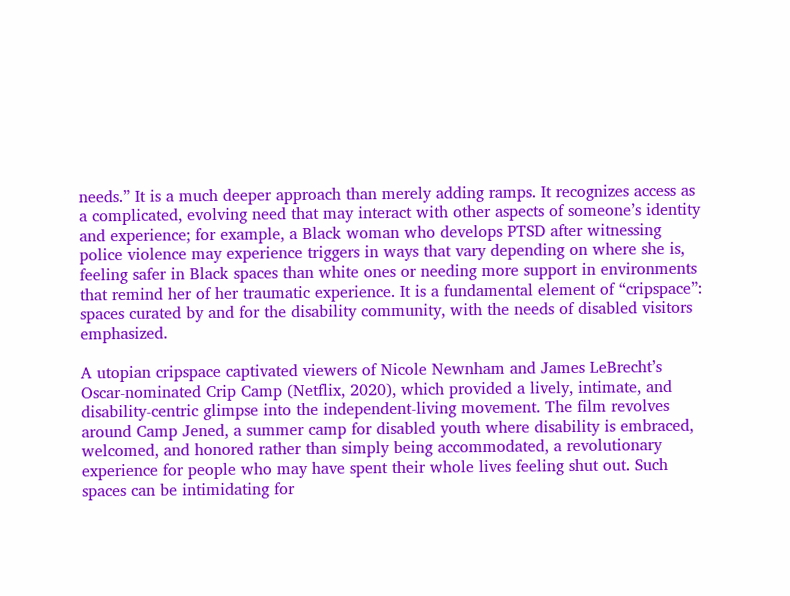needs.” It is a much deeper approach than merely adding ramps. It recognizes access as a complicated, evolving need that may interact with other aspects of someone’s identity and experience; for example, a Black woman who develops PTSD after witnessing police violence may experience triggers in ways that vary depending on where she is, feeling safer in Black spaces than white ones or needing more support in environments that remind her of her traumatic experience. It is a fundamental element of “cripspace”: spaces curated by and for the disability community, with the needs of disabled visitors emphasized.

A utopian cripspace captivated viewers of Nicole Newnham and James LeBrecht’s Oscar-nominated Crip Camp (Netflix, 2020), which provided a lively, intimate, and disability-centric glimpse into the independent-living movement. The film revolves around Camp Jened, a summer camp for disabled youth where disability is embraced, welcomed, and honored rather than simply being accommodated, a revolutionary experience for people who may have spent their whole lives feeling shut out. Such spaces can be intimidating for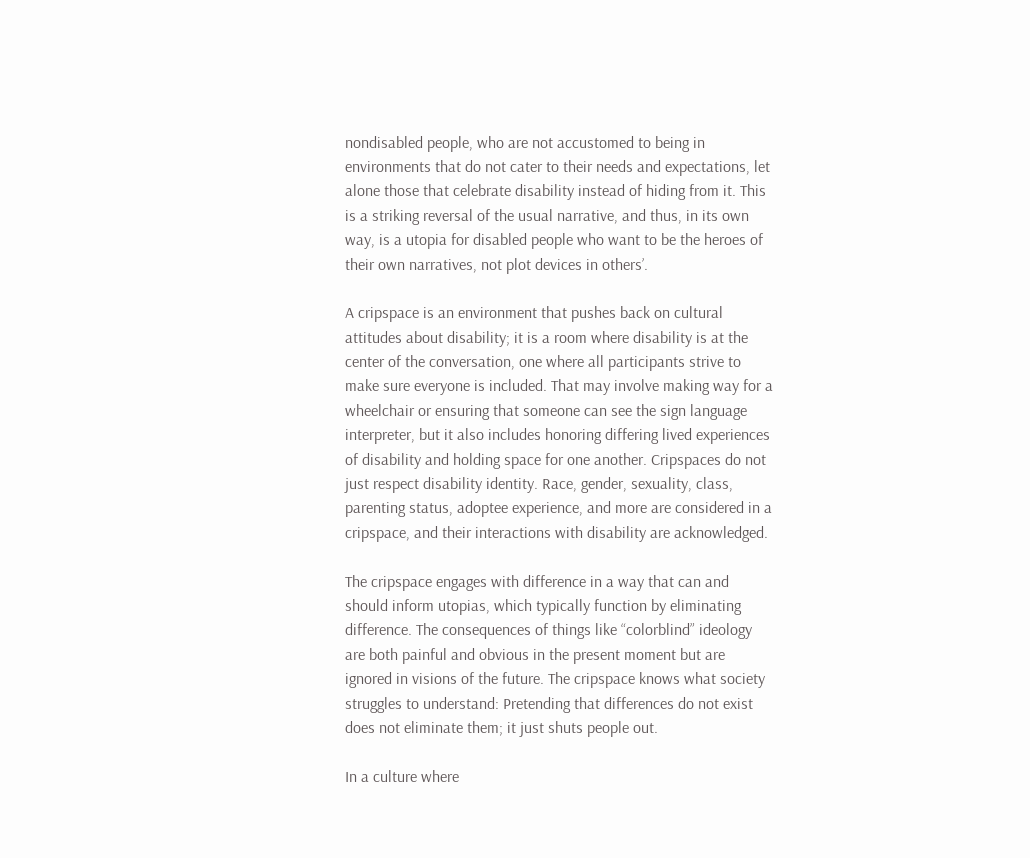nondisabled people, who are not accustomed to being in environments that do not cater to their needs and expectations, let alone those that celebrate disability instead of hiding from it. This is a striking reversal of the usual narrative, and thus, in its own way, is a utopia for disabled people who want to be the heroes of their own narratives, not plot devices in others’.

A cripspace is an environment that pushes back on cultural attitudes about disability; it is a room where disability is at the center of the conversation, one where all participants strive to make sure everyone is included. That may involve making way for a wheelchair or ensuring that someone can see the sign language interpreter, but it also includes honoring differing lived experiences of disability and holding space for one another. Cripspaces do not just respect disability identity. Race, gender, sexuality, class, parenting status, adoptee experience, and more are considered in a cripspace, and their interactions with disability are acknowledged.

The cripspace engages with difference in a way that can and should inform utopias, which typically function by eliminating difference. The consequences of things like “colorblind” ideology are both painful and obvious in the present moment but are ignored in visions of the future. The cripspace knows what society struggles to understand: Pretending that differences do not exist does not eliminate them; it just shuts people out.

In a culture where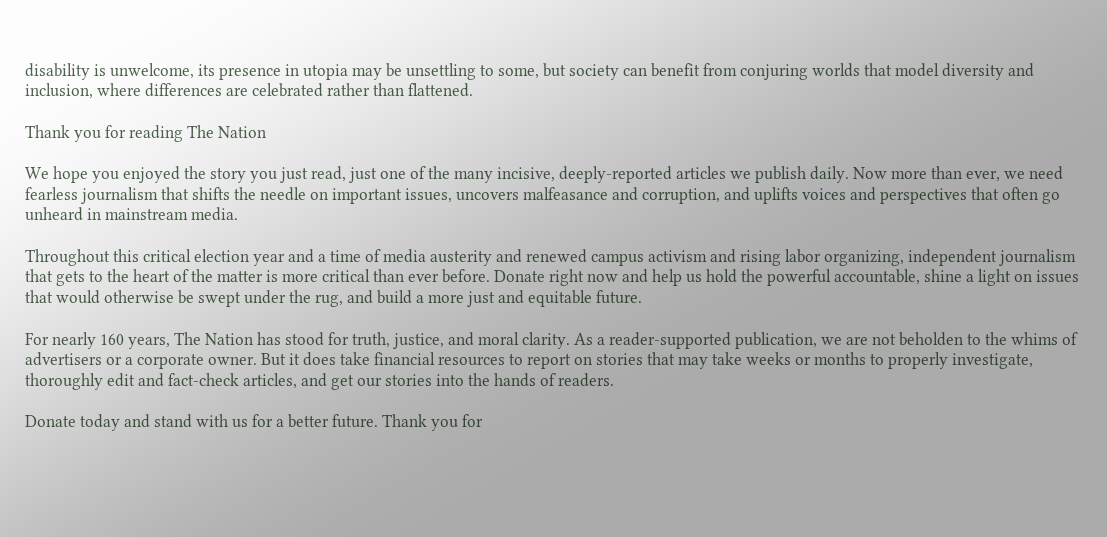disability is unwelcome, its presence in utopia may be unsettling to some, but society can benefit from conjuring worlds that model diversity and inclusion, where differences are celebrated rather than flattened.

Thank you for reading The Nation

We hope you enjoyed the story you just read, just one of the many incisive, deeply-reported articles we publish daily. Now more than ever, we need fearless journalism that shifts the needle on important issues, uncovers malfeasance and corruption, and uplifts voices and perspectives that often go unheard in mainstream media.

Throughout this critical election year and a time of media austerity and renewed campus activism and rising labor organizing, independent journalism that gets to the heart of the matter is more critical than ever before. Donate right now and help us hold the powerful accountable, shine a light on issues that would otherwise be swept under the rug, and build a more just and equitable future.

For nearly 160 years, The Nation has stood for truth, justice, and moral clarity. As a reader-supported publication, we are not beholden to the whims of advertisers or a corporate owner. But it does take financial resources to report on stories that may take weeks or months to properly investigate, thoroughly edit and fact-check articles, and get our stories into the hands of readers.

Donate today and stand with us for a better future. Thank you for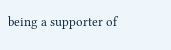being a supporter of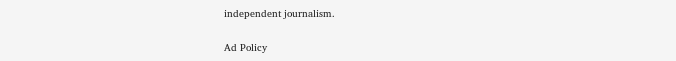independent journalism.

Ad Policy